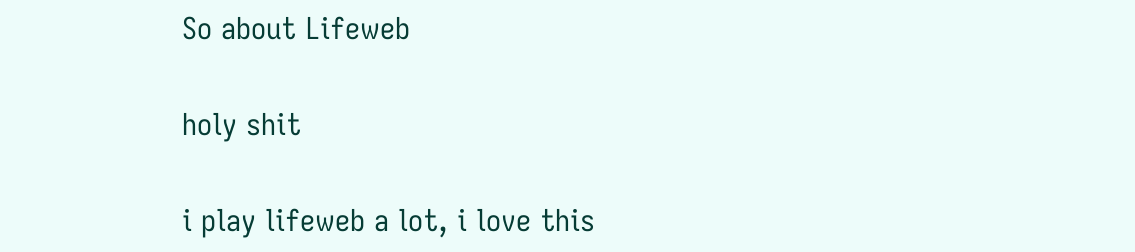So about Lifeweb

holy shit

i play lifeweb a lot, i love this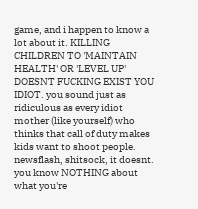game, and i happen to know a lot about it. KILLING CHILDREN TO 'MAINTAIN HEALTH' OR 'LEVEL UP' DOESNT FUCKING EXIST YOU IDIOT. you sound just as ridiculous as every idiot mother (like yourself) who thinks that call of duty makes kids want to shoot people. newsflash, shitsock, it doesnt. you know NOTHING about what you're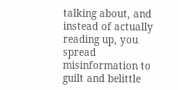talking about, and instead of actually reading up, you spread misinformation to guilt and belittle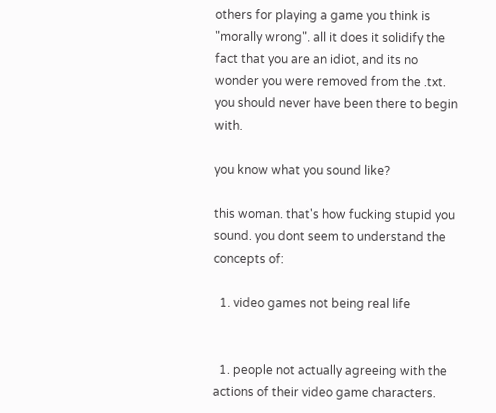others for playing a game you think is "morally wrong". all it does it solidify the fact that you are an idiot, and its no wonder you were removed from the .txt. you should never have been there to begin with.

you know what you sound like?

this woman. that's how fucking stupid you sound. you dont seem to understand the concepts of:

  1. video games not being real life


  1. people not actually agreeing with the actions of their video game characters.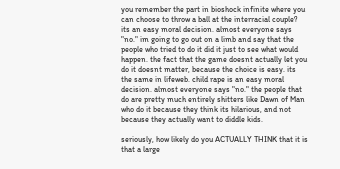you remember the part in bioshock infinite where you can choose to throw a ball at the interracial couple? its an easy moral decision. almost everyone says "no." im going to go out on a limb and say that the people who tried to do it did it just to see what would happen. the fact that the game doesnt actually let you do it doesnt matter, because the choice is easy. its the same in lifeweb. child rape is an easy moral decision. almost everyone says "no." the people that do are pretty much entirely shitters like Dawn of Man who do it because they think its hilarious, and not because they actually want to diddle kids.

seriously, how likely do you ACTUALLY THINK that it is that a large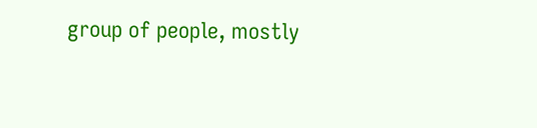group of people, mostly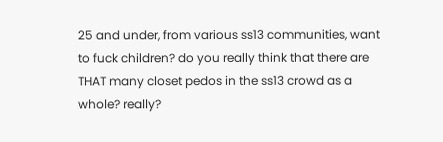25 and under, from various ss13 communities, want to fuck children? do you really think that there are THAT many closet pedos in the ss13 crowd as a whole? really?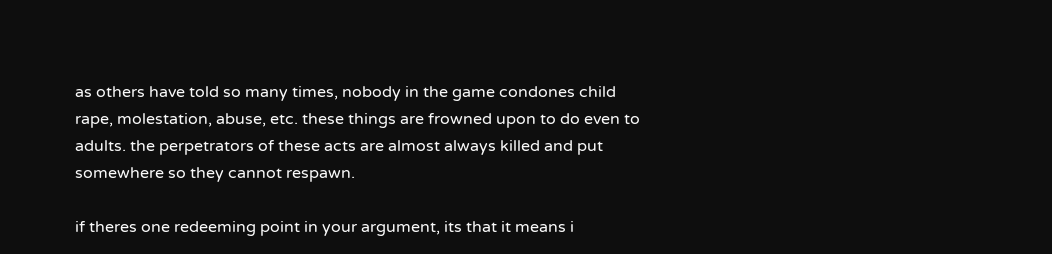as others have told so many times, nobody in the game condones child rape, molestation, abuse, etc. these things are frowned upon to do even to adults. the perpetrators of these acts are almost always killed and put somewhere so they cannot respawn.

if theres one redeeming point in your argument, its that it means i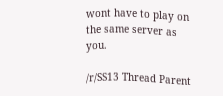wont have to play on the same server as you.

/r/SS13 Thread Parent